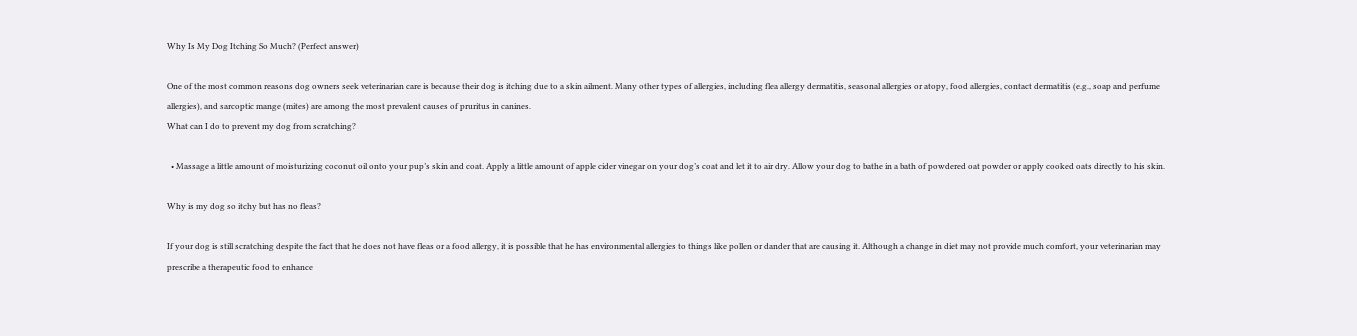Why Is My Dog Itching So Much? (Perfect answer)

One of the most common reasons dog owners seek veterinarian care is because their dog is itching due to a skin ailment. Many other types of allergies, including flea allergy dermatitis, seasonal allergies or atopy, food allergies, contact dermatitis (e.g., soap and perfume allergies), and sarcoptic mange (mites) are among the most prevalent causes of pruritus in canines.
What can I do to prevent my dog from scratching?

  • Massage a little amount of moisturizing coconut oil onto your pup’s skin and coat. Apply a little amount of apple cider vinegar on your dog’s coat and let it to air dry. Allow your dog to bathe in a bath of powdered oat powder or apply cooked oats directly to his skin.

Why is my dog so itchy but has no fleas?

If your dog is still scratching despite the fact that he does not have fleas or a food allergy, it is possible that he has environmental allergies to things like pollen or dander that are causing it. Although a change in diet may not provide much comfort, your veterinarian may prescribe a therapeutic food to enhance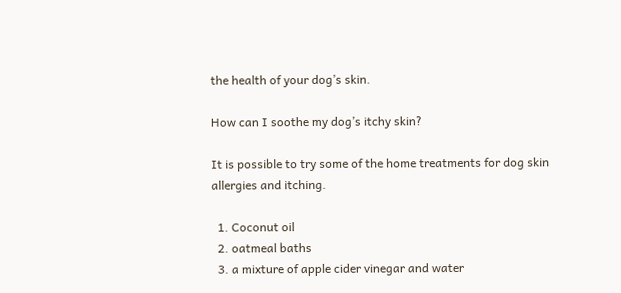the health of your dog’s skin.

How can I soothe my dog’s itchy skin?

It is possible to try some of the home treatments for dog skin allergies and itching.

  1. Coconut oil
  2. oatmeal baths
  3. a mixture of apple cider vinegar and water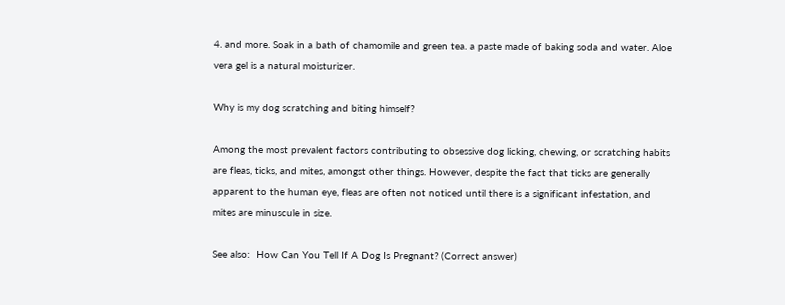4. and more. Soak in a bath of chamomile and green tea. a paste made of baking soda and water. Aloe vera gel is a natural moisturizer.

Why is my dog scratching and biting himself?

Among the most prevalent factors contributing to obsessive dog licking, chewing, or scratching habits are fleas, ticks, and mites, amongst other things. However, despite the fact that ticks are generally apparent to the human eye, fleas are often not noticed until there is a significant infestation, and mites are minuscule in size.

See also:  How Can You Tell If A Dog Is Pregnant? (Correct answer)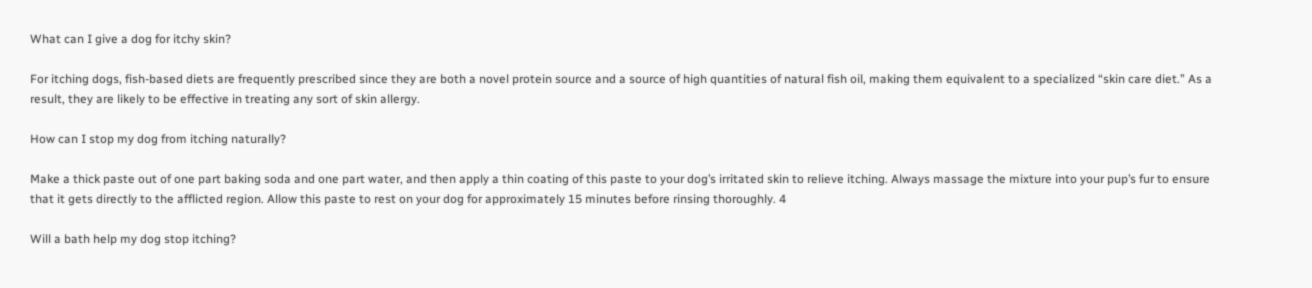What can I give a dog for itchy skin?

For itching dogs, fish-based diets are frequently prescribed since they are both a novel protein source and a source of high quantities of natural fish oil, making them equivalent to a specialized “skin care diet.” As a result, they are likely to be effective in treating any sort of skin allergy.

How can I stop my dog from itching naturally?

Make a thick paste out of one part baking soda and one part water, and then apply a thin coating of this paste to your dog’s irritated skin to relieve itching. Always massage the mixture into your pup’s fur to ensure that it gets directly to the afflicted region. Allow this paste to rest on your dog for approximately 15 minutes before rinsing thoroughly. 4

Will a bath help my dog stop itching?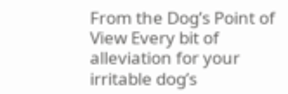From the Dog’s Point of View Every bit of alleviation for your irritable dog’s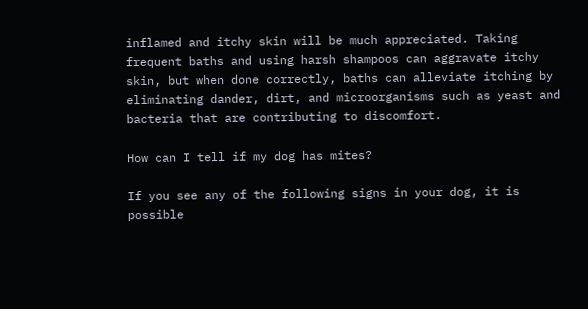inflamed and itchy skin will be much appreciated. Taking frequent baths and using harsh shampoos can aggravate itchy skin, but when done correctly, baths can alleviate itching by eliminating dander, dirt, and microorganisms such as yeast and bacteria that are contributing to discomfort.

How can I tell if my dog has mites?

If you see any of the following signs in your dog, it is possible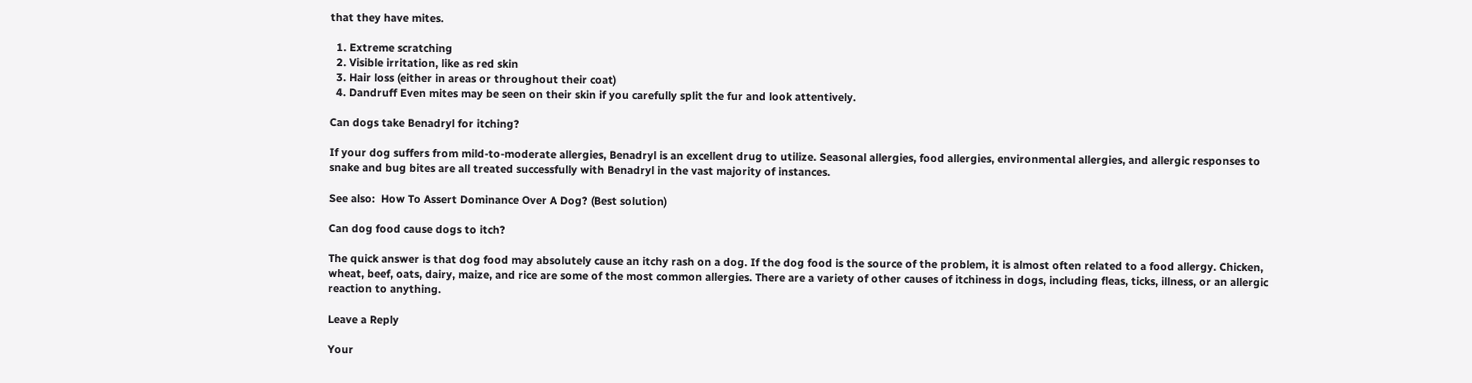that they have mites.

  1. Extreme scratching
  2. Visible irritation, like as red skin
  3. Hair loss (either in areas or throughout their coat)
  4. Dandruff Even mites may be seen on their skin if you carefully split the fur and look attentively.

Can dogs take Benadryl for itching?

If your dog suffers from mild-to-moderate allergies, Benadryl is an excellent drug to utilize. Seasonal allergies, food allergies, environmental allergies, and allergic responses to snake and bug bites are all treated successfully with Benadryl in the vast majority of instances.

See also:  How To Assert Dominance Over A Dog? (Best solution)

Can dog food cause dogs to itch?

The quick answer is that dog food may absolutely cause an itchy rash on a dog. If the dog food is the source of the problem, it is almost often related to a food allergy. Chicken, wheat, beef, oats, dairy, maize, and rice are some of the most common allergies. There are a variety of other causes of itchiness in dogs, including fleas, ticks, illness, or an allergic reaction to anything.

Leave a Reply

Your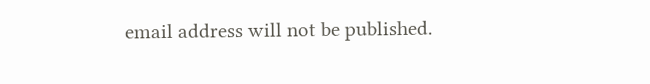email address will not be published.